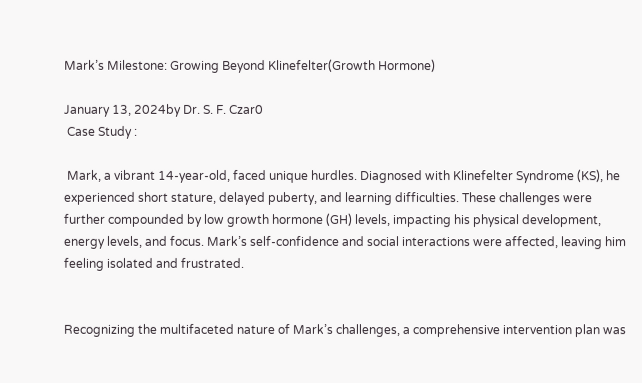Mark’s Milestone: Growing Beyond Klinefelter(Growth Hormone)

January 13, 2024by Dr. S. F. Czar0
 Case Study :

 Mark, a vibrant 14-year-old, faced unique hurdles. Diagnosed with Klinefelter Syndrome (KS), he experienced short stature, delayed puberty, and learning difficulties. These challenges were further compounded by low growth hormone (GH) levels, impacting his physical development, energy levels, and focus. Mark’s self-confidence and social interactions were affected, leaving him feeling isolated and frustrated.


Recognizing the multifaceted nature of Mark’s challenges, a comprehensive intervention plan was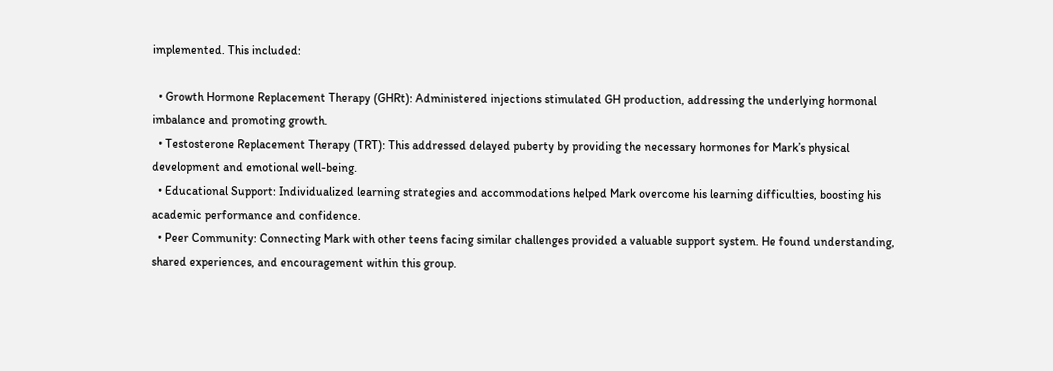implemented. This included:

  • Growth Hormone Replacement Therapy (GHRt): Administered injections stimulated GH production, addressing the underlying hormonal imbalance and promoting growth.
  • Testosterone Replacement Therapy (TRT): This addressed delayed puberty by providing the necessary hormones for Mark’s physical development and emotional well-being.
  • Educational Support: Individualized learning strategies and accommodations helped Mark overcome his learning difficulties, boosting his academic performance and confidence.
  • Peer Community: Connecting Mark with other teens facing similar challenges provided a valuable support system. He found understanding, shared experiences, and encouragement within this group.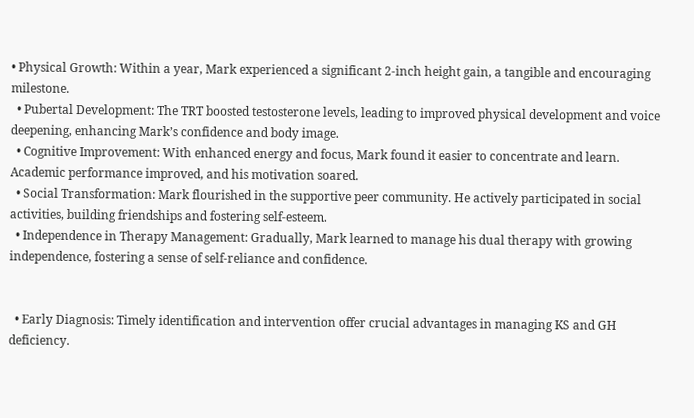• Physical Growth: Within a year, Mark experienced a significant 2-inch height gain, a tangible and encouraging milestone.
  • Pubertal Development: The TRT boosted testosterone levels, leading to improved physical development and voice deepening, enhancing Mark’s confidence and body image.
  • Cognitive Improvement: With enhanced energy and focus, Mark found it easier to concentrate and learn. Academic performance improved, and his motivation soared.
  • Social Transformation: Mark flourished in the supportive peer community. He actively participated in social activities, building friendships and fostering self-esteem.
  • Independence in Therapy Management: Gradually, Mark learned to manage his dual therapy with growing independence, fostering a sense of self-reliance and confidence.


  • Early Diagnosis: Timely identification and intervention offer crucial advantages in managing KS and GH deficiency.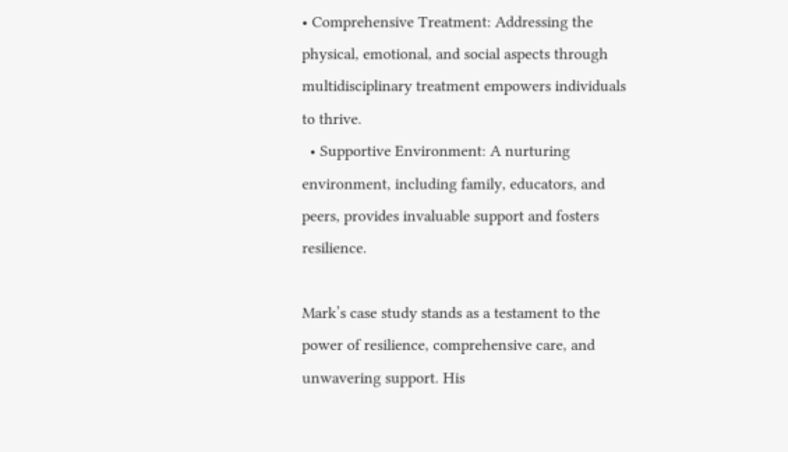• Comprehensive Treatment: Addressing the physical, emotional, and social aspects through multidisciplinary treatment empowers individuals to thrive.
  • Supportive Environment: A nurturing environment, including family, educators, and peers, provides invaluable support and fosters resilience.

Mark’s case study stands as a testament to the power of resilience, comprehensive care, and unwavering support. His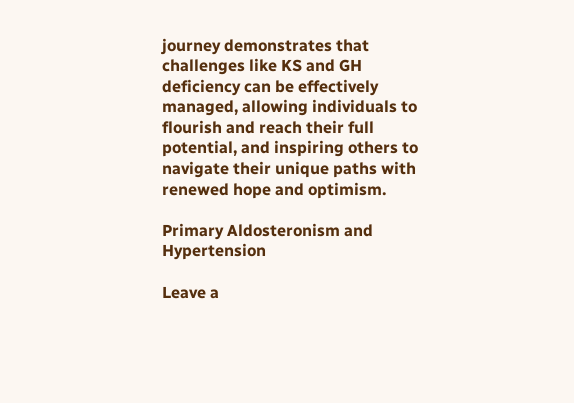journey demonstrates that challenges like KS and GH deficiency can be effectively managed, allowing individuals to flourish and reach their full potential, and inspiring others to navigate their unique paths with renewed hope and optimism.

Primary Aldosteronism and Hypertension

Leave a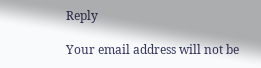Reply

Your email address will not be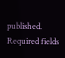published. Required fields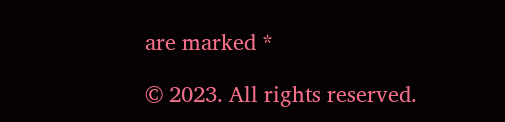are marked *

© 2023. All rights reserved.